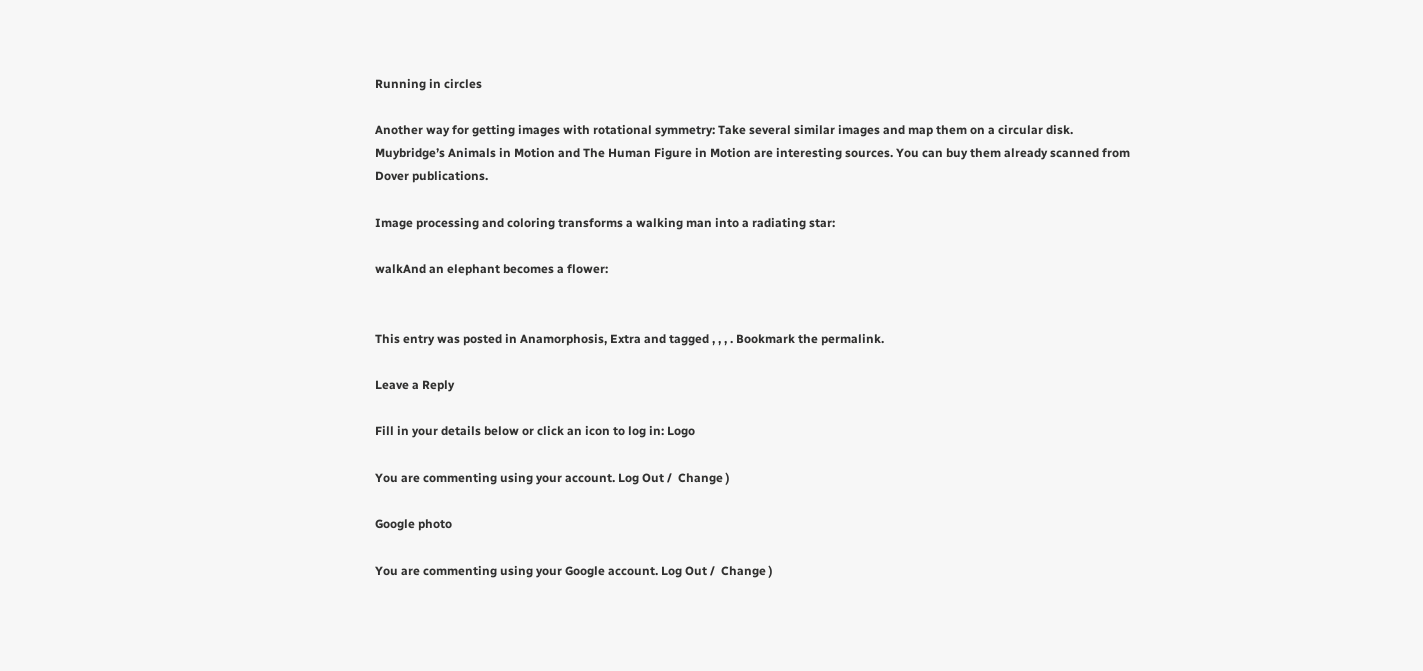Running in circles

Another way for getting images with rotational symmetry: Take several similar images and map them on a circular disk. Muybridge’s Animals in Motion and The Human Figure in Motion are interesting sources. You can buy them already scanned from Dover publications.

Image processing and coloring transforms a walking man into a radiating star:

walkAnd an elephant becomes a flower:


This entry was posted in Anamorphosis, Extra and tagged , , , . Bookmark the permalink.

Leave a Reply

Fill in your details below or click an icon to log in: Logo

You are commenting using your account. Log Out /  Change )

Google photo

You are commenting using your Google account. Log Out /  Change )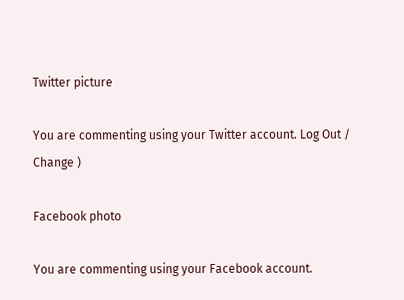Twitter picture

You are commenting using your Twitter account. Log Out /  Change )

Facebook photo

You are commenting using your Facebook account.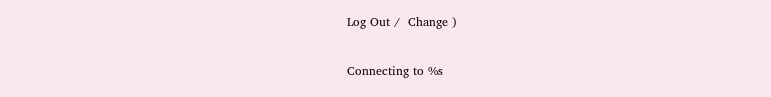Log Out /  Change )

Connecting to %s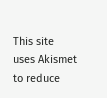This site uses Akismet to reduce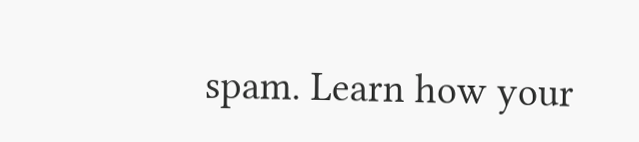spam. Learn how your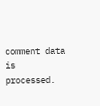comment data is processed.